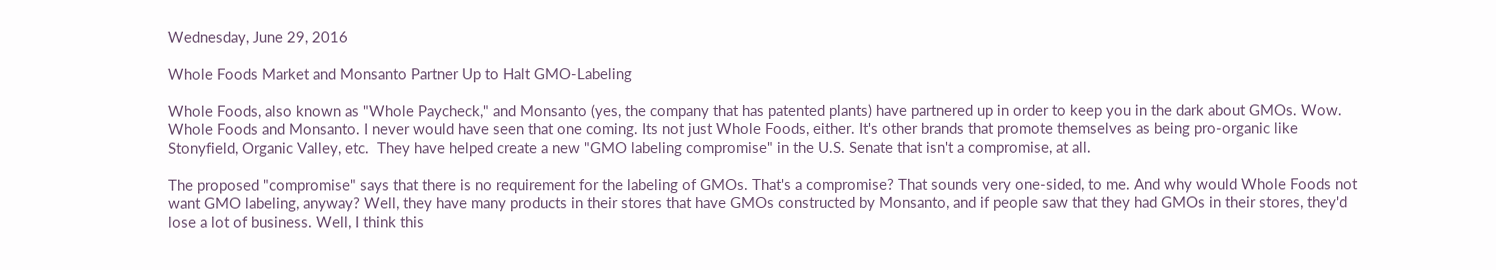Wednesday, June 29, 2016

Whole Foods Market and Monsanto Partner Up to Halt GMO-Labeling

Whole Foods, also known as "Whole Paycheck," and Monsanto (yes, the company that has patented plants) have partnered up in order to keep you in the dark about GMOs. Wow. Whole Foods and Monsanto. I never would have seen that one coming. Its not just Whole Foods, either. It's other brands that promote themselves as being pro-organic like Stonyfield, Organic Valley, etc.  They have helped create a new "GMO labeling compromise" in the U.S. Senate that isn't a compromise, at all.

The proposed "compromise" says that there is no requirement for the labeling of GMOs. That's a compromise? That sounds very one-sided, to me. And why would Whole Foods not want GMO labeling, anyway? Well, they have many products in their stores that have GMOs constructed by Monsanto, and if people saw that they had GMOs in their stores, they'd lose a lot of business. Well, I think this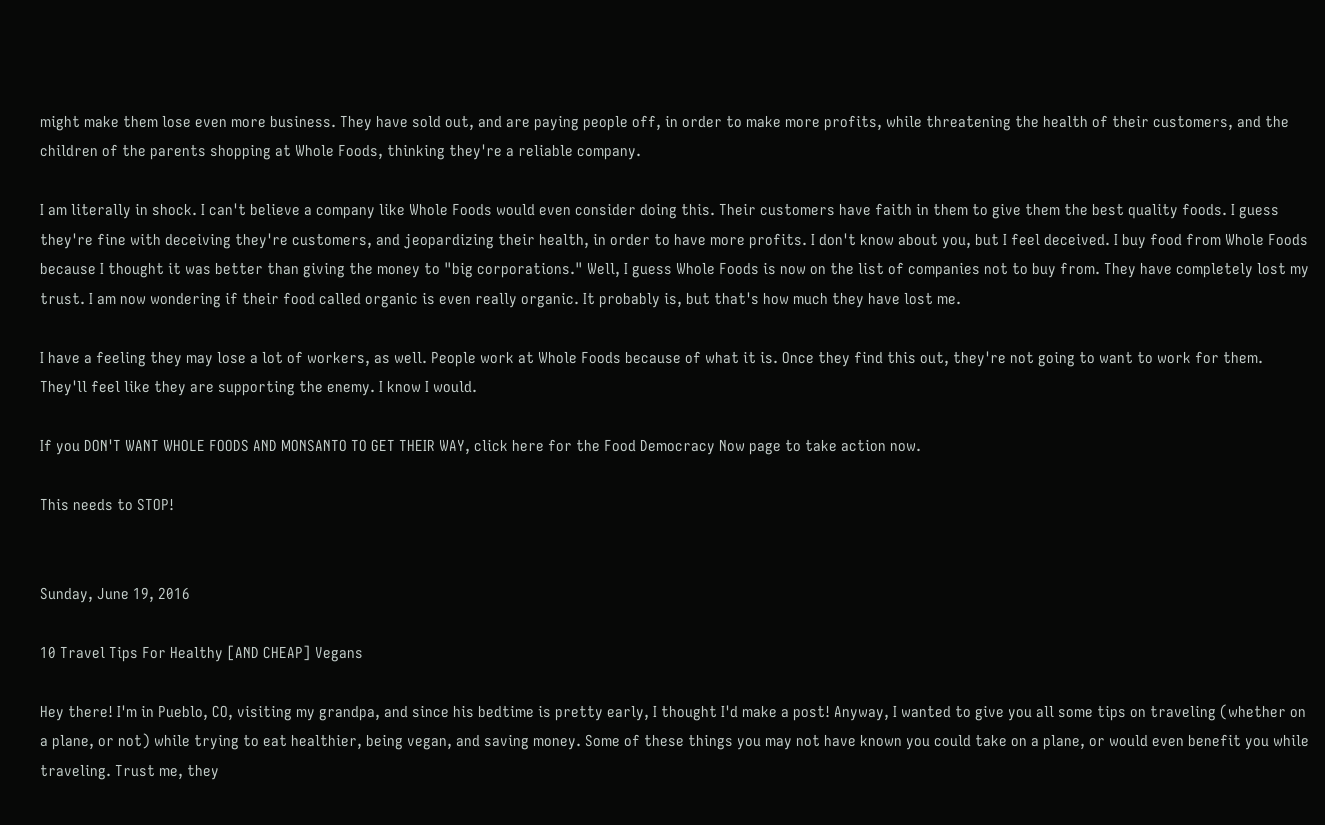might make them lose even more business. They have sold out, and are paying people off, in order to make more profits, while threatening the health of their customers, and the children of the parents shopping at Whole Foods, thinking they're a reliable company.

I am literally in shock. I can't believe a company like Whole Foods would even consider doing this. Their customers have faith in them to give them the best quality foods. I guess they're fine with deceiving they're customers, and jeopardizing their health, in order to have more profits. I don't know about you, but I feel deceived. I buy food from Whole Foods because I thought it was better than giving the money to "big corporations." Well, I guess Whole Foods is now on the list of companies not to buy from. They have completely lost my trust. I am now wondering if their food called organic is even really organic. It probably is, but that's how much they have lost me.

I have a feeling they may lose a lot of workers, as well. People work at Whole Foods because of what it is. Once they find this out, they're not going to want to work for them. They'll feel like they are supporting the enemy. I know I would.

If you DON'T WANT WHOLE FOODS AND MONSANTO TO GET THEIR WAY, click here for the Food Democracy Now page to take action now.

This needs to STOP!


Sunday, June 19, 2016

10 Travel Tips For Healthy [AND CHEAP] Vegans

Hey there! I'm in Pueblo, CO, visiting my grandpa, and since his bedtime is pretty early, I thought I'd make a post! Anyway, I wanted to give you all some tips on traveling (whether on a plane, or not) while trying to eat healthier, being vegan, and saving money. Some of these things you may not have known you could take on a plane, or would even benefit you while traveling. Trust me, they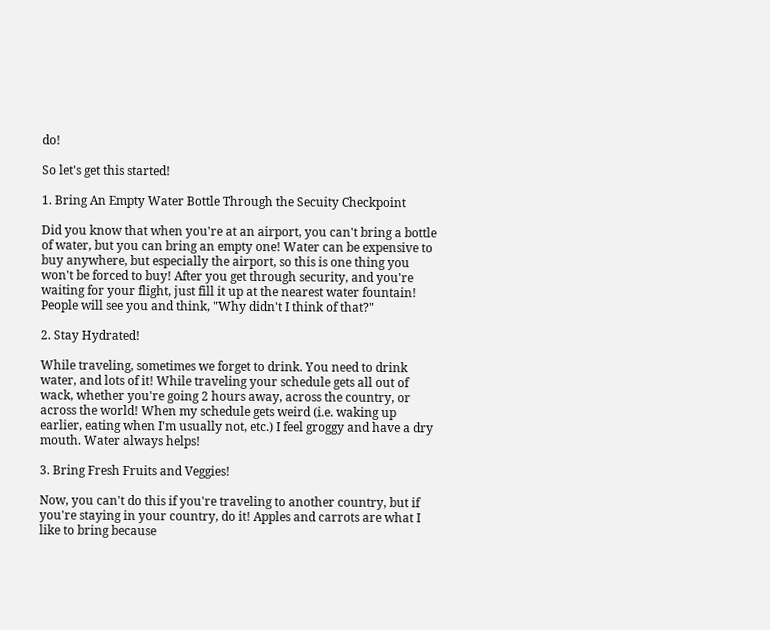do!

So let's get this started!

1. Bring An Empty Water Bottle Through the Secuity Checkpoint

Did you know that when you're at an airport, you can't bring a bottle of water, but you can bring an empty one! Water can be expensive to buy anywhere, but especially the airport, so this is one thing you won't be forced to buy! After you get through security, and you're waiting for your flight, just fill it up at the nearest water fountain! People will see you and think, "Why didn't I think of that?"

2. Stay Hydrated!

While traveling, sometimes we forget to drink. You need to drink water, and lots of it! While traveling your schedule gets all out of wack, whether you're going 2 hours away, across the country, or across the world! When my schedule gets weird (i.e. waking up earlier, eating when I'm usually not, etc.) I feel groggy and have a dry mouth. Water always helps!

3. Bring Fresh Fruits and Veggies!

Now, you can't do this if you're traveling to another country, but if you're staying in your country, do it! Apples and carrots are what I like to bring because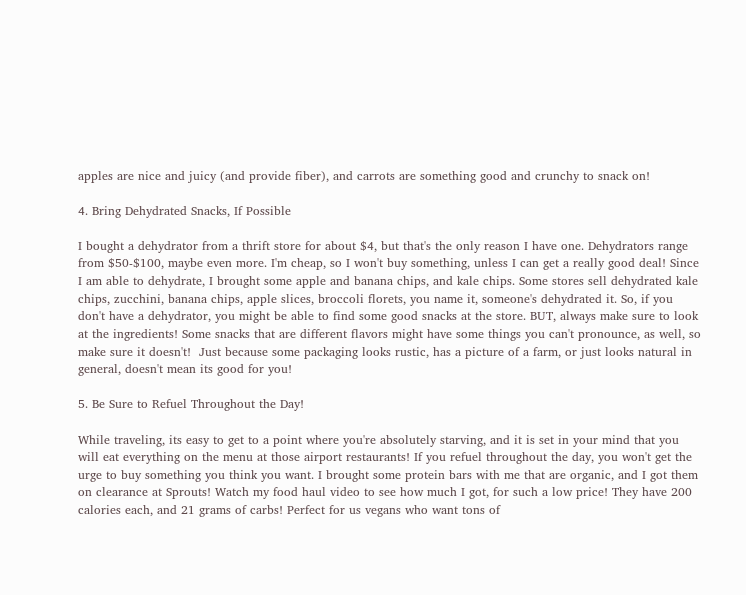apples are nice and juicy (and provide fiber), and carrots are something good and crunchy to snack on!

4. Bring Dehydrated Snacks, If Possible

I bought a dehydrator from a thrift store for about $4, but that's the only reason I have one. Dehydrators range from $50-$100, maybe even more. I'm cheap, so I won't buy something, unless I can get a really good deal! Since I am able to dehydrate, I brought some apple and banana chips, and kale chips. Some stores sell dehydrated kale chips, zucchini, banana chips, apple slices, broccoli florets, you name it, someone's dehydrated it. So, if you don't have a dehydrator, you might be able to find some good snacks at the store. BUT, always make sure to look at the ingredients! Some snacks that are different flavors might have some things you can't pronounce, as well, so make sure it doesn't!  Just because some packaging looks rustic, has a picture of a farm, or just looks natural in general, doesn't mean its good for you!

5. Be Sure to Refuel Throughout the Day!

While traveling, its easy to get to a point where you're absolutely starving, and it is set in your mind that you will eat everything on the menu at those airport restaurants! If you refuel throughout the day, you won't get the urge to buy something you think you want. I brought some protein bars with me that are organic, and I got them on clearance at Sprouts! Watch my food haul video to see how much I got, for such a low price! They have 200 calories each, and 21 grams of carbs! Perfect for us vegans who want tons of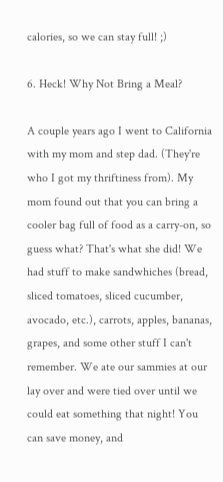calories, so we can stay full! ;)

6. Heck! Why Not Bring a Meal?

A couple years ago I went to California with my mom and step dad. (They're who I got my thriftiness from). My mom found out that you can bring a cooler bag full of food as a carry-on, so guess what? That's what she did! We had stuff to make sandwhiches (bread, sliced tomatoes, sliced cucumber, avocado, etc.), carrots, apples, bananas, grapes, and some other stuff I can't remember. We ate our sammies at our lay over and were tied over until we could eat something that night! You can save money, and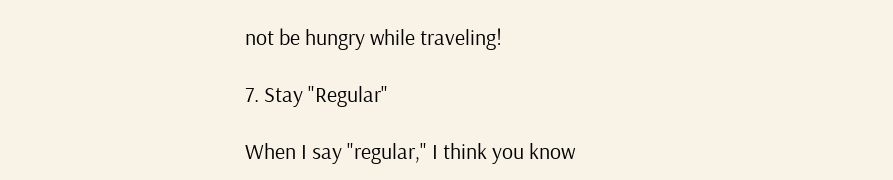not be hungry while traveling!

7. Stay "Regular"

When I say "regular," I think you know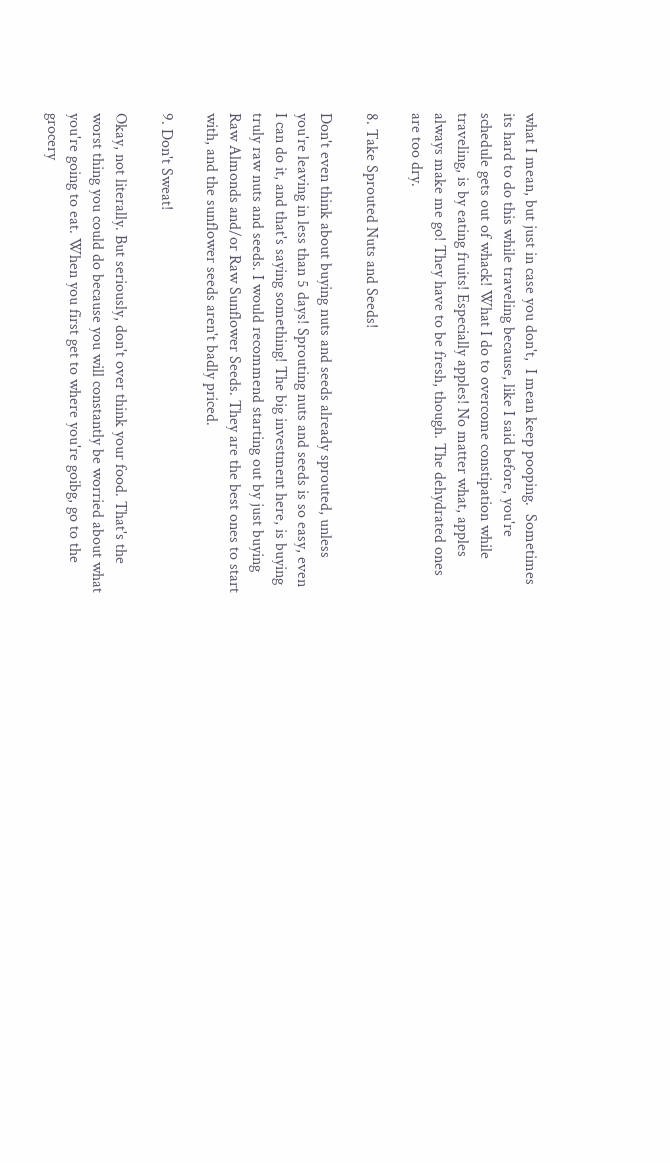what I mean, but just in case you don't,  I mean keep pooping.  Sometimes its hard to do this while traveling because, like I said before, you're schedule gets out of whack! What I do to overcome constipation while traveling, is by eating fruits! Especially apples! No matter what, apples always make me go! They have to be fresh, though. The dehydrated ones are too dry.

8. Take Sprouted Nuts and Seeds!

Don't even think about buying nuts and seeds already sprouted, unless you're leaving in less than 5 days! Sprouting nuts and seeds is so easy, even I can do it, and that's saying something! The big investment here, is buying truly raw nuts and seeds. I would recommend starting out by just buying Raw Almonds and/or Raw Sunflower Seeds. They are the best ones to start with, and the sunflower seeds aren't badly priced.

9. Don't Sweat!

Okay, not literally. But seriously, don't over think your food. That's the worst thing you could do because you will constantly be worried about what you're going to eat. When you first get to where you're goibg, go to the grocery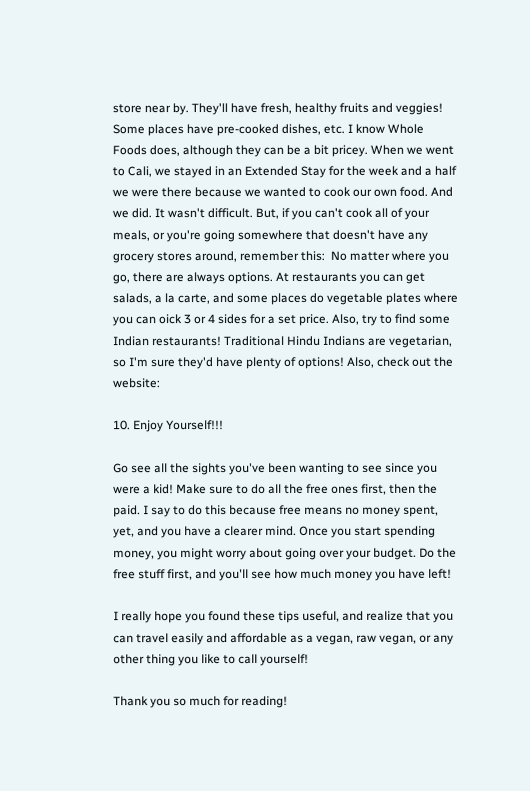store near by. They'll have fresh, healthy fruits and veggies! Some places have pre-cooked dishes, etc. I know Whole Foods does, although they can be a bit pricey. When we went to Cali, we stayed in an Extended Stay for the week and a half we were there because we wanted to cook our own food. And we did. It wasn't difficult. But, if you can't cook all of your meals, or you're going somewhere that doesn't have any grocery stores around, remember this:  No matter where you go, there are always options. At restaurants you can get salads, a la carte, and some places do vegetable plates where you can oick 3 or 4 sides for a set price. Also, try to find some Indian restaurants! Traditional Hindu Indians are vegetarian, so I'm sure they'd have plenty of options! Also, check out the website:

10. Enjoy Yourself!!!

Go see all the sights you've been wanting to see since you were a kid! Make sure to do all the free ones first, then the paid. I say to do this because free means no money spent, yet, and you have a clearer mind. Once you start spending money, you might worry about going over your budget. Do the free stuff first, and you'll see how much money you have left!

I really hope you found these tips useful, and realize that you can travel easily and affordable as a vegan, raw vegan, or any other thing you like to call yourself!

Thank you so much for reading!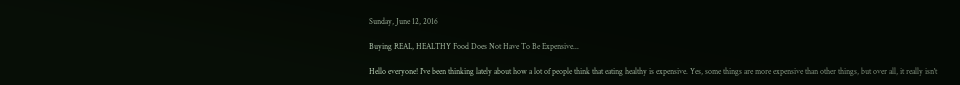Sunday, June 12, 2016

Buying REAL, HEALTHY Food Does Not Have To Be Expensive...

Hello everyone! I've been thinking lately about how a lot of people think that eating healthy is expensive. Yes, some things are more expensive than other things, but over all, it really isn't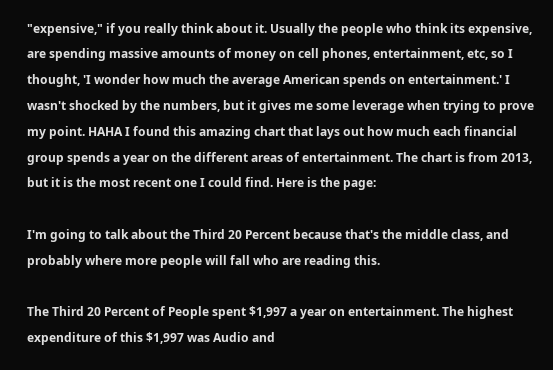"expensive," if you really think about it. Usually the people who think its expensive, are spending massive amounts of money on cell phones, entertainment, etc, so I thought, 'I wonder how much the average American spends on entertainment.' I wasn't shocked by the numbers, but it gives me some leverage when trying to prove my point. HAHA I found this amazing chart that lays out how much each financial group spends a year on the different areas of entertainment. The chart is from 2013, but it is the most recent one I could find. Here is the page:

I'm going to talk about the Third 20 Percent because that's the middle class, and probably where more people will fall who are reading this.

The Third 20 Percent of People spent $1,997 a year on entertainment. The highest expenditure of this $1,997 was Audio and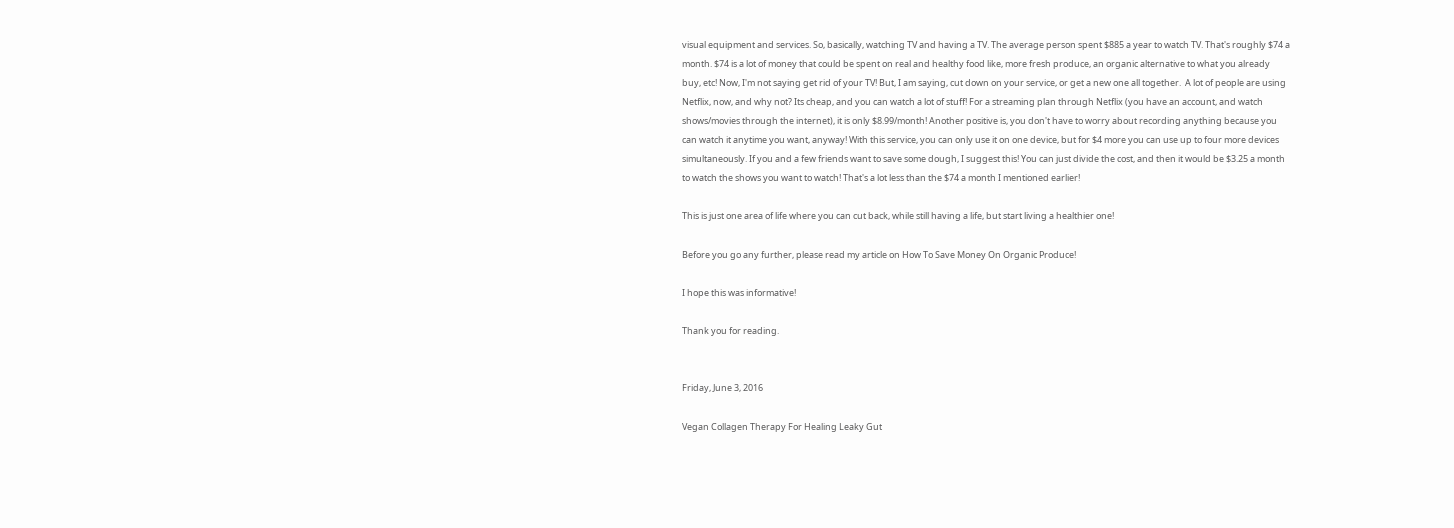visual equipment and services. So, basically, watching TV and having a TV. The average person spent $885 a year to watch TV. That's roughly $74 a month. $74 is a lot of money that could be spent on real and healthy food like, more fresh produce, an organic alternative to what you already buy, etc! Now, I'm not saying get rid of your TV! But, I am saying, cut down on your service, or get a new one all together.  A lot of people are using Netflix, now, and why not? Its cheap, and you can watch a lot of stuff! For a streaming plan through Netflix (you have an account, and watch shows/movies through the internet), it is only $8.99/month! Another positive is, you don't have to worry about recording anything because you can watch it anytime you want, anyway! With this service, you can only use it on one device, but for $4 more you can use up to four more devices simultaneously. If you and a few friends want to save some dough, I suggest this! You can just divide the cost, and then it would be $3.25 a month to watch the shows you want to watch! That's a lot less than the $74 a month I mentioned earlier!

This is just one area of life where you can cut back, while still having a life, but start living a healthier one!

Before you go any further, please read my article on How To Save Money On Organic Produce!

I hope this was informative!

Thank you for reading.


Friday, June 3, 2016

Vegan Collagen Therapy For Healing Leaky Gut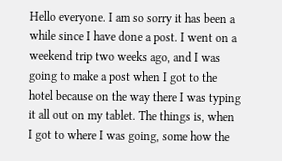Hello everyone. I am so sorry it has been a while since I have done a post. I went on a weekend trip two weeks ago, and I was going to make a post when I got to the hotel because on the way there I was typing it all out on my tablet. The things is, when I got to where I was going, some how the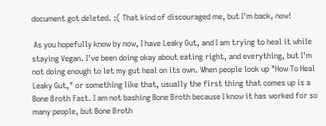document got deleted. :( That kind of discouraged me, but I'm back, now!

 As you hopefully know by now, I have Leaky Gut, and I am trying to heal it while staying Vegan. I've been doing okay about eating right, and everything, but I'm not doing enough to let my gut heal on its own. When people look up "How To Heal Leaky Gut," or something like that, usually the first thing that comes up is a Bone Broth Fast. I am not bashing Bone Broth because I know it has worked for so many people, but Bone Broth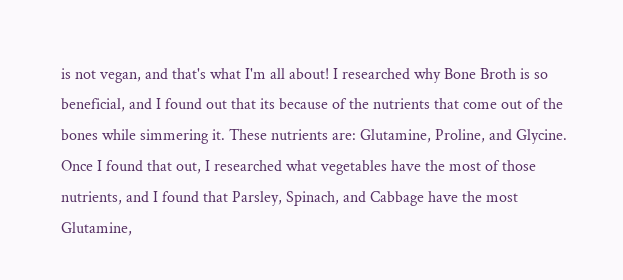is not vegan, and that's what I'm all about! I researched why Bone Broth is so beneficial, and I found out that its because of the nutrients that come out of the bones while simmering it. These nutrients are: Glutamine, Proline, and Glycine. Once I found that out, I researched what vegetables have the most of those nutrients, and I found that Parsley, Spinach, and Cabbage have the most Glutamine,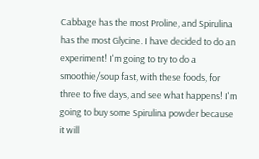Cabbage has the most Proline, and Spirulina has the most Glycine. I have decided to do an experiment! I'm going to try to do a smoothie/soup fast, with these foods, for three to five days, and see what happens! I'm going to buy some Spirulina powder because it will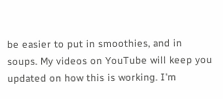be easier to put in smoothies, and in soups. My videos on YouTube will keep you updated on how this is working. I'm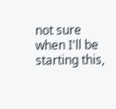not sure when I'll be starting this,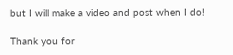but I will make a video and post when I do!

Thank you for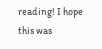reading! I hope this was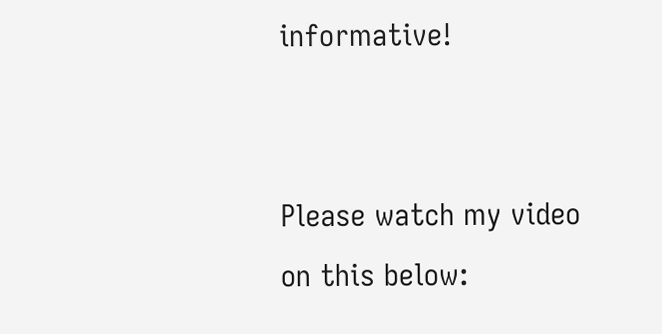informative!


Please watch my video on this below: